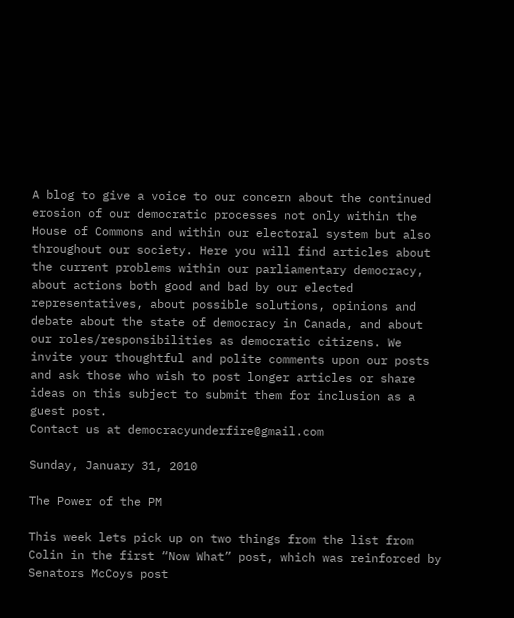A blog to give a voice to our concern about the continued erosion of our democratic processes not only within the House of Commons and within our electoral system but also throughout our society. Here you will find articles about the current problems within our parliamentary democracy, about actions both good and bad by our elected representatives, about possible solutions, opinions and debate about the state of democracy in Canada, and about our roles/responsibilities as democratic citizens. We invite your thoughtful and polite comments upon our posts and ask those who wish to post longer articles or share ideas on this subject to submit them for inclusion as a guest post.
Contact us at democracyunderfire@gmail.com

Sunday, January 31, 2010

The Power of the PM

This week lets pick up on two things from the list from Colin in the first “Now What” post, which was reinforced by Senators McCoys post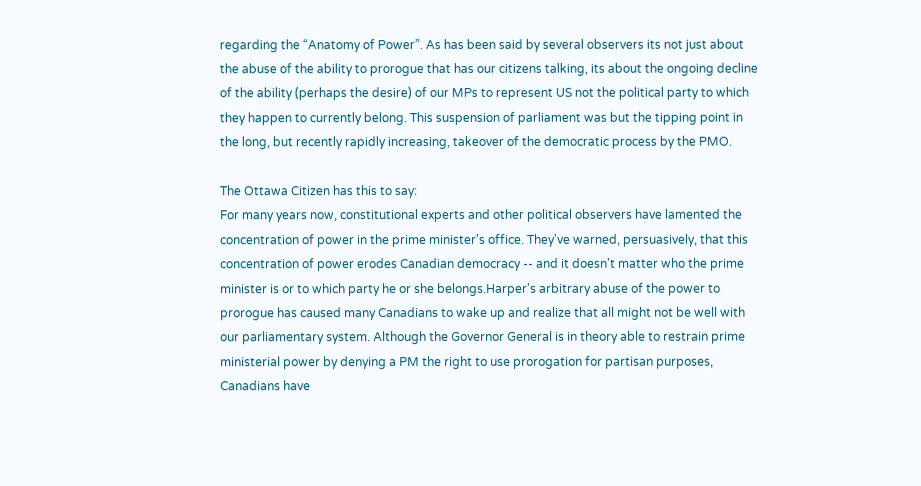regarding the “Anatomy of Power”. As has been said by several observers its not just about the abuse of the ability to prorogue that has our citizens talking, its about the ongoing decline of the ability (perhaps the desire) of our MPs to represent US not the political party to which they happen to currently belong. This suspension of parliament was but the tipping point in the long, but recently rapidly increasing, takeover of the democratic process by the PMO.

The Ottawa Citizen has this to say:
For many years now, constitutional experts and other political observers have lamented the concentration of power in the prime minister's office. They've warned, persuasively, that this concentration of power erodes Canadian democracy -- and it doesn't matter who the prime minister is or to which party he or she belongs.Harper's arbitrary abuse of the power to prorogue has caused many Canadians to wake up and realize that all might not be well with our parliamentary system. Although the Governor General is in theory able to restrain prime ministerial power by denying a PM the right to use prorogation for partisan purposes, Canadians have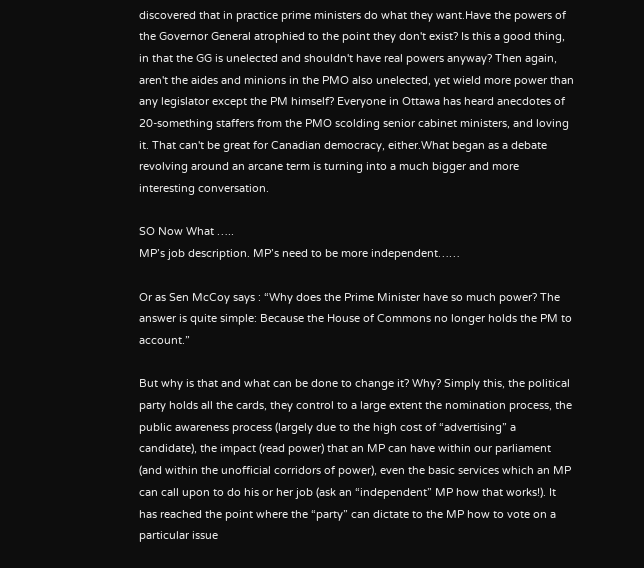discovered that in practice prime ministers do what they want.Have the powers of the Governor General atrophied to the point they don't exist? Is this a good thing, in that the GG is unelected and shouldn't have real powers anyway? Then again, aren't the aides and minions in the PMO also unelected, yet wield more power than any legislator except the PM himself? Everyone in Ottawa has heard anecdotes of 20-something staffers from the PMO scolding senior cabinet ministers, and loving it. That can't be great for Canadian democracy, either.What began as a debate revolving around an arcane term is turning into a much bigger and more interesting conversation.

SO Now What …..
MP’s job description. MP’s need to be more independent……

Or as Sen McCoy says : “Why does the Prime Minister have so much power? The answer is quite simple: Because the House of Commons no longer holds the PM to account.”

But why is that and what can be done to change it? Why? Simply this, the political party holds all the cards, they control to a large extent the nomination process, the public awareness process (largely due to the high cost of “advertising” a candidate), the impact (read power) that an MP can have within our parliament (and within the unofficial corridors of power), even the basic services which an MP can call upon to do his or her job (ask an “independent” MP how that works!). It has reached the point where the “party” can dictate to the MP how to vote on a particular issue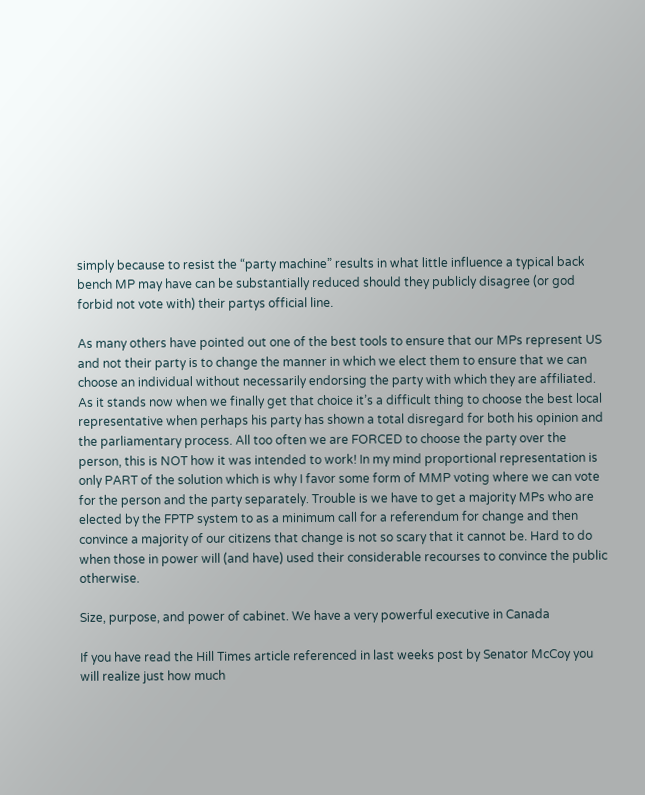simply because to resist the “party machine” results in what little influence a typical back bench MP may have can be substantially reduced should they publicly disagree (or god forbid not vote with) their partys official line.

As many others have pointed out one of the best tools to ensure that our MPs represent US and not their party is to change the manner in which we elect them to ensure that we can choose an individual without necessarily endorsing the party with which they are affiliated. As it stands now when we finally get that choice it’s a difficult thing to choose the best local representative when perhaps his party has shown a total disregard for both his opinion and the parliamentary process. All too often we are FORCED to choose the party over the person, this is NOT how it was intended to work! In my mind proportional representation is only PART of the solution which is why I favor some form of MMP voting where we can vote for the person and the party separately. Trouble is we have to get a majority MPs who are elected by the FPTP system to as a minimum call for a referendum for change and then convince a majority of our citizens that change is not so scary that it cannot be. Hard to do when those in power will (and have) used their considerable recourses to convince the public otherwise.

Size, purpose, and power of cabinet. We have a very powerful executive in Canada

If you have read the Hill Times article referenced in last weeks post by Senator McCoy you will realize just how much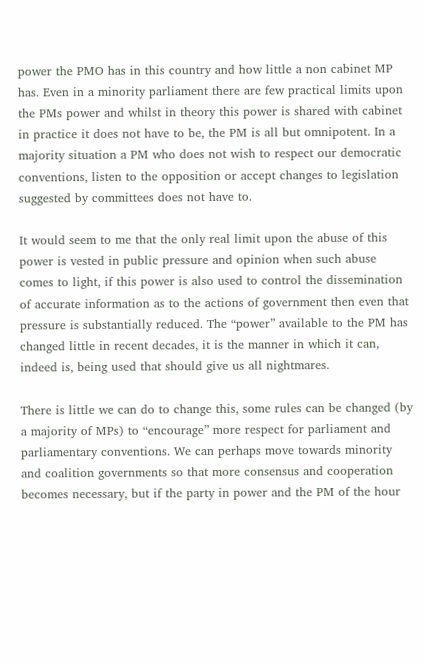power the PMO has in this country and how little a non cabinet MP has. Even in a minority parliament there are few practical limits upon the PMs power and whilst in theory this power is shared with cabinet in practice it does not have to be, the PM is all but omnipotent. In a majority situation a PM who does not wish to respect our democratic conventions, listen to the opposition or accept changes to legislation suggested by committees does not have to.

It would seem to me that the only real limit upon the abuse of this power is vested in public pressure and opinion when such abuse comes to light, if this power is also used to control the dissemination of accurate information as to the actions of government then even that pressure is substantially reduced. The “power” available to the PM has changed little in recent decades, it is the manner in which it can, indeed is, being used that should give us all nightmares.

There is little we can do to change this, some rules can be changed (by a majority of MPs) to “encourage” more respect for parliament and parliamentary conventions. We can perhaps move towards minority and coalition governments so that more consensus and cooperation becomes necessary, but if the party in power and the PM of the hour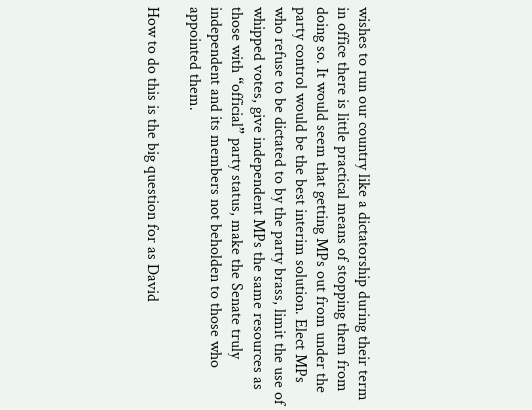wishes to run our country like a dictatorship during their term in office there is little practical means of stopping them from doing so. It would seem that getting MPs out from under the party control would be the best interim solution. Elect MPs who refuse to be dictated to by the party brass, limit the use of whipped votes, give independent MPs the same resources as those with “official” party status, make the Senate truly independent and its members not beholden to those who appointed them.

How to do this is the big question for as David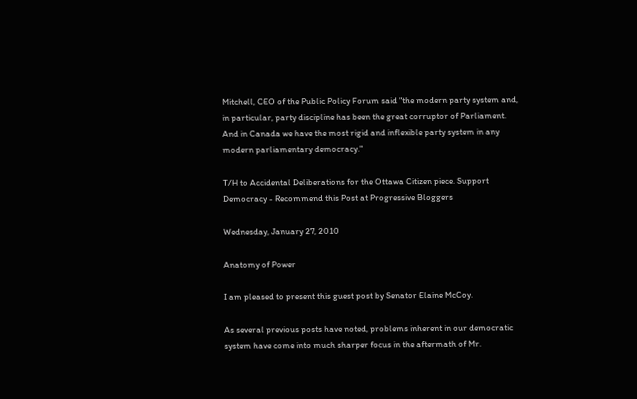Mitchell, CEO of the Public Policy Forum said "the modern party system and, in particular, party discipline has been the great corruptor of Parliament. And in Canada we have the most rigid and inflexible party system in any modern parliamentary democracy."

T/H to Accidental Deliberations for the Ottawa Citizen piece. Support Democracy - Recommend this Post at Progressive Bloggers

Wednesday, January 27, 2010

Anatomy of Power

I am pleased to present this guest post by Senator Elaine McCoy.

As several previous posts have noted, problems inherent in our democratic system have come into much sharper focus in the aftermath of Mr.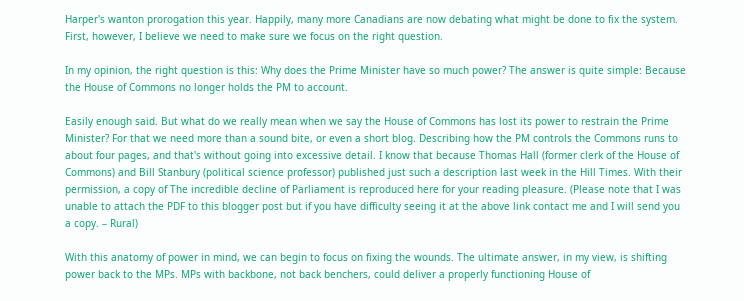Harper's wanton prorogation this year. Happily, many more Canadians are now debating what might be done to fix the system. First, however, I believe we need to make sure we focus on the right question.

In my opinion, the right question is this: Why does the Prime Minister have so much power? The answer is quite simple: Because the House of Commons no longer holds the PM to account.

Easily enough said. But what do we really mean when we say the House of Commons has lost its power to restrain the Prime Minister? For that we need more than a sound bite, or even a short blog. Describing how the PM controls the Commons runs to about four pages, and that's without going into excessive detail. I know that because Thomas Hall (former clerk of the House of Commons) and Bill Stanbury (political science professor) published just such a description last week in the Hill Times. With their permission, a copy of The incredible decline of Parliament is reproduced here for your reading pleasure. (Please note that I was unable to attach the PDF to this blogger post but if you have difficulty seeing it at the above link contact me and I will send you a copy. – Rural)

With this anatomy of power in mind, we can begin to focus on fixing the wounds. The ultimate answer, in my view, is shifting power back to the MPs. MPs with backbone, not back benchers, could deliver a properly functioning House of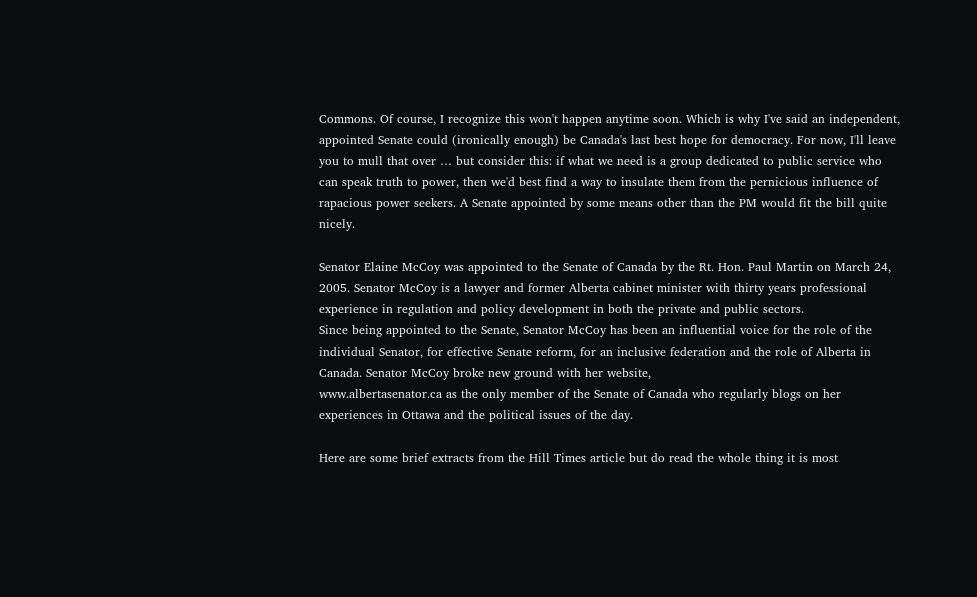Commons. Of course, I recognize this won't happen anytime soon. Which is why I've said an independent, appointed Senate could (ironically enough) be Canada's last best hope for democracy. For now, I'll leave you to mull that over … but consider this: if what we need is a group dedicated to public service who can speak truth to power, then we'd best find a way to insulate them from the pernicious influence of rapacious power seekers. A Senate appointed by some means other than the PM would fit the bill quite nicely.

Senator Elaine McCoy was appointed to the Senate of Canada by the Rt. Hon. Paul Martin on March 24, 2005. Senator McCoy is a lawyer and former Alberta cabinet minister with thirty years professional experience in regulation and policy development in both the private and public sectors.
Since being appointed to the Senate, Senator McCoy has been an influential voice for the role of the individual Senator, for effective Senate reform, for an inclusive federation and the role of Alberta in Canada. Senator McCoy broke new ground with her website,
www.albertasenator.ca as the only member of the Senate of Canada who regularly blogs on her experiences in Ottawa and the political issues of the day.

Here are some brief extracts from the Hill Times article but do read the whole thing it is most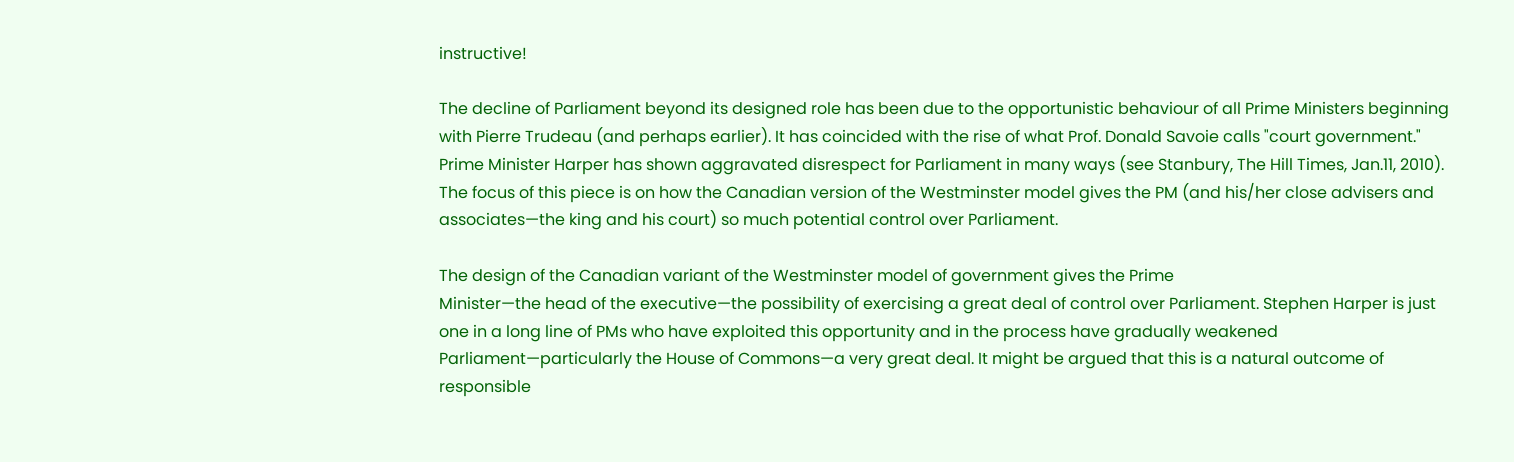instructive!

The decline of Parliament beyond its designed role has been due to the opportunistic behaviour of all Prime Ministers beginning with Pierre Trudeau (and perhaps earlier). It has coincided with the rise of what Prof. Donald Savoie calls "court government." Prime Minister Harper has shown aggravated disrespect for Parliament in many ways (see Stanbury, The Hill Times, Jan.11, 2010). The focus of this piece is on how the Canadian version of the Westminster model gives the PM (and his/her close advisers and associates—the king and his court) so much potential control over Parliament.

The design of the Canadian variant of the Westminster model of government gives the Prime
Minister—the head of the executive—the possibility of exercising a great deal of control over Parliament. Stephen Harper is just one in a long line of PMs who have exploited this opportunity and in the process have gradually weakened Parliament—particularly the House of Commons—a very great deal. It might be argued that this is a natural outcome of responsible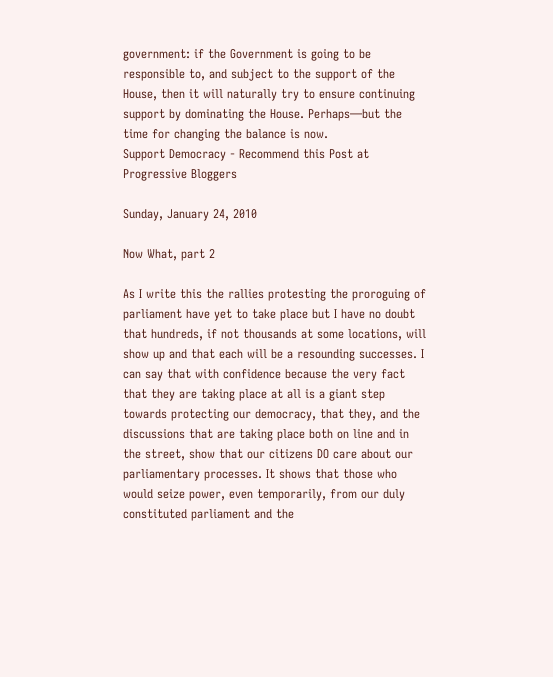government: if the Government is going to be responsible to, and subject to the support of the House, then it will naturally try to ensure continuing support by dominating the House. Perhaps—but the time for changing the balance is now.
Support Democracy - Recommend this Post at Progressive Bloggers

Sunday, January 24, 2010

Now What, part 2

As I write this the rallies protesting the proroguing of parliament have yet to take place but I have no doubt that hundreds, if not thousands at some locations, will show up and that each will be a resounding successes. I can say that with confidence because the very fact that they are taking place at all is a giant step towards protecting our democracy, that they, and the discussions that are taking place both on line and in the street, show that our citizens DO care about our parliamentary processes. It shows that those who would seize power, even temporarily, from our duly constituted parliament and the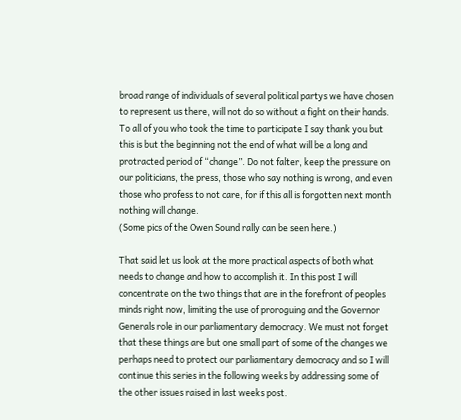broad range of individuals of several political partys we have chosen to represent us there, will not do so without a fight on their hands. To all of you who took the time to participate I say thank you but this is but the beginning not the end of what will be a long and protracted period of “change”. Do not falter, keep the pressure on our politicians, the press, those who say nothing is wrong, and even those who profess to not care, for if this all is forgotten next month nothing will change.
(Some pics of the Owen Sound rally can be seen here.)

That said let us look at the more practical aspects of both what needs to change and how to accomplish it. In this post I will concentrate on the two things that are in the forefront of peoples minds right now, limiting the use of proroguing and the Governor Generals role in our parliamentary democracy. We must not forget that these things are but one small part of some of the changes we perhaps need to protect our parliamentary democracy and so I will continue this series in the following weeks by addressing some of the other issues raised in last weeks post.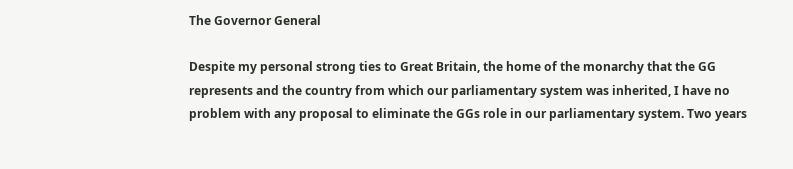The Governor General

Despite my personal strong ties to Great Britain, the home of the monarchy that the GG represents and the country from which our parliamentary system was inherited, I have no problem with any proposal to eliminate the GGs role in our parliamentary system. Two years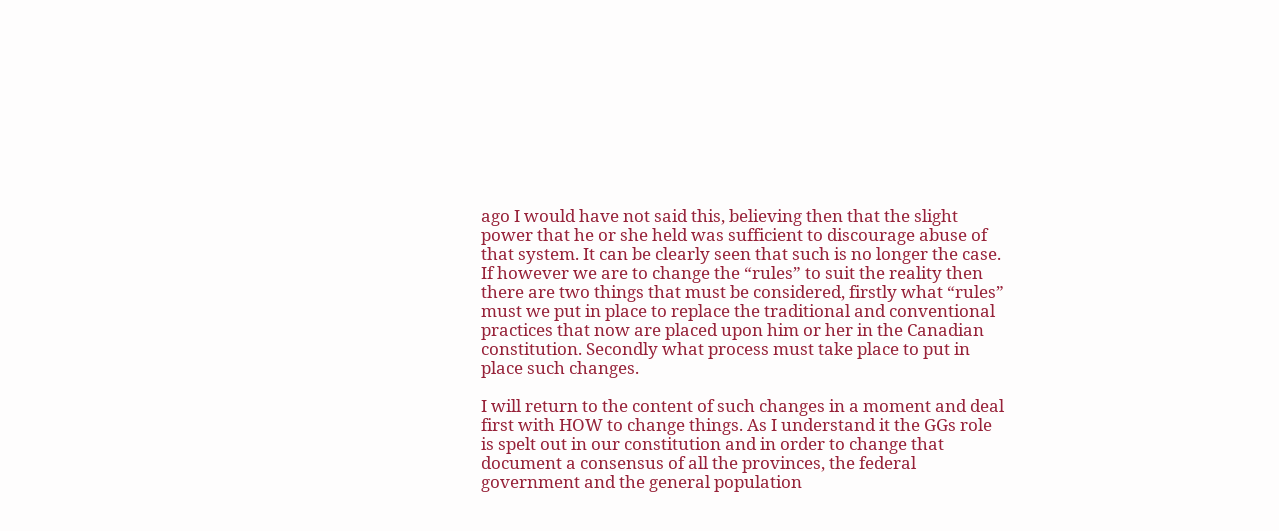ago I would have not said this, believing then that the slight power that he or she held was sufficient to discourage abuse of that system. It can be clearly seen that such is no longer the case. If however we are to change the “rules” to suit the reality then there are two things that must be considered, firstly what “rules” must we put in place to replace the traditional and conventional practices that now are placed upon him or her in the Canadian constitution. Secondly what process must take place to put in place such changes.

I will return to the content of such changes in a moment and deal first with HOW to change things. As I understand it the GGs role is spelt out in our constitution and in order to change that document a consensus of all the provinces, the federal government and the general population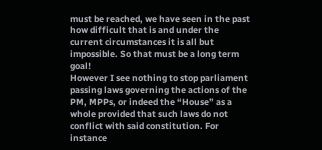must be reached, we have seen in the past how difficult that is and under the current circumstances it is all but impossible. So that must be a long term goal!
However I see nothing to stop parliament passing laws governing the actions of the PM, MPPs, or indeed the “House” as a whole provided that such laws do not conflict with said constitution. For instance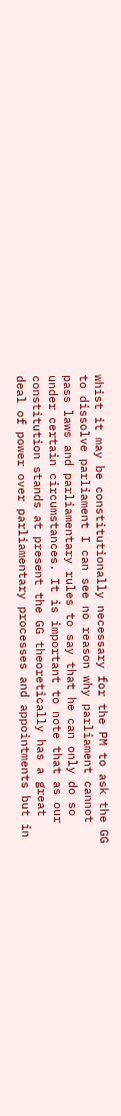whist it may be constitutionally necessary for the PM to ask the GG to dissolve parliament I can see no reason why parliament cannot pass laws and parliamentary rules to say that he can only do so under certain circumstances. It is important to note that as our constitution stands at present the GG theoretically has a great deal of power over parliamentary processes and appointments but in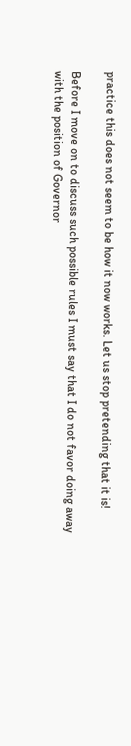practice this does not seem to be how it now works. Let us stop pretending that it is!

Before I move on to discuss such possible rules I must say that I do not favor doing away with the position of Governor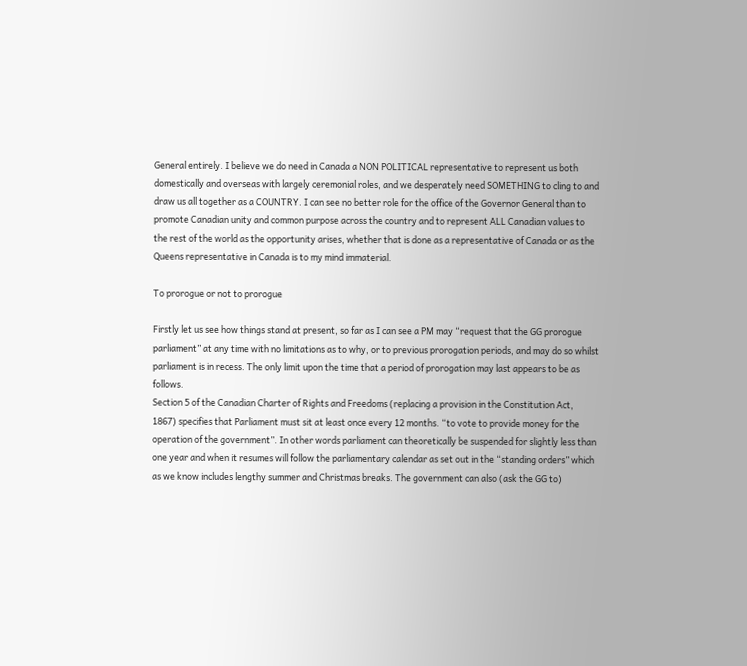General entirely. I believe we do need in Canada a NON POLITICAL representative to represent us both domestically and overseas with largely ceremonial roles, and we desperately need SOMETHING to cling to and draw us all together as a COUNTRY. I can see no better role for the office of the Governor General than to promote Canadian unity and common purpose across the country and to represent ALL Canadian values to the rest of the world as the opportunity arises, whether that is done as a representative of Canada or as the Queens representative in Canada is to my mind immaterial.

To prorogue or not to prorogue

Firstly let us see how things stand at present, so far as I can see a PM may “request that the GG prorogue parliament” at any time with no limitations as to why, or to previous prorogation periods, and may do so whilst parliament is in recess. The only limit upon the time that a period of prorogation may last appears to be as follows.
Section 5 of the Canadian Charter of Rights and Freedoms (replacing a provision in the Constitution Act, 1867) specifies that Parliament must sit at least once every 12 months. “to vote to provide money for the operation of the government”. In other words parliament can theoretically be suspended for slightly less than one year and when it resumes will follow the parliamentary calendar as set out in the “standing orders” which as we know includes lengthy summer and Christmas breaks. The government can also (ask the GG to)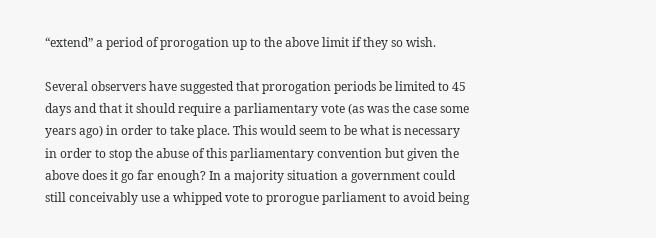“extend” a period of prorogation up to the above limit if they so wish.

Several observers have suggested that prorogation periods be limited to 45 days and that it should require a parliamentary vote (as was the case some years ago) in order to take place. This would seem to be what is necessary in order to stop the abuse of this parliamentary convention but given the above does it go far enough? In a majority situation a government could still conceivably use a whipped vote to prorogue parliament to avoid being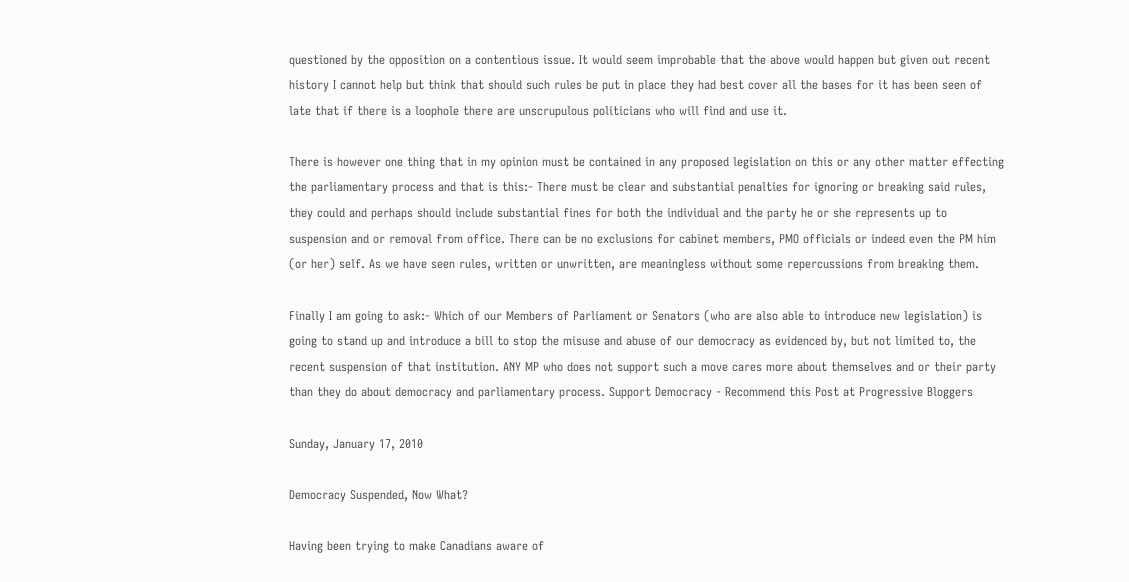questioned by the opposition on a contentious issue. It would seem improbable that the above would happen but given out recent history I cannot help but think that should such rules be put in place they had best cover all the bases for it has been seen of late that if there is a loophole there are unscrupulous politicians who will find and use it.

There is however one thing that in my opinion must be contained in any proposed legislation on this or any other matter effecting the parliamentary process and that is this:- There must be clear and substantial penalties for ignoring or breaking said rules, they could and perhaps should include substantial fines for both the individual and the party he or she represents up to suspension and or removal from office. There can be no exclusions for cabinet members, PMO officials or indeed even the PM him (or her) self. As we have seen rules, written or unwritten, are meaningless without some repercussions from breaking them.

Finally I am going to ask:- Which of our Members of Parliament or Senators (who are also able to introduce new legislation) is going to stand up and introduce a bill to stop the misuse and abuse of our democracy as evidenced by, but not limited to, the recent suspension of that institution. ANY MP who does not support such a move cares more about themselves and or their party than they do about democracy and parliamentary process. Support Democracy - Recommend this Post at Progressive Bloggers

Sunday, January 17, 2010

Democracy Suspended, Now What?

Having been trying to make Canadians aware of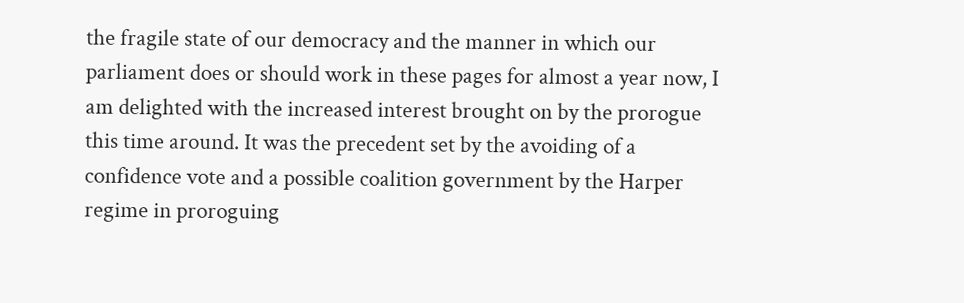the fragile state of our democracy and the manner in which our parliament does or should work in these pages for almost a year now, I am delighted with the increased interest brought on by the prorogue this time around. It was the precedent set by the avoiding of a confidence vote and a possible coalition government by the Harper regime in proroguing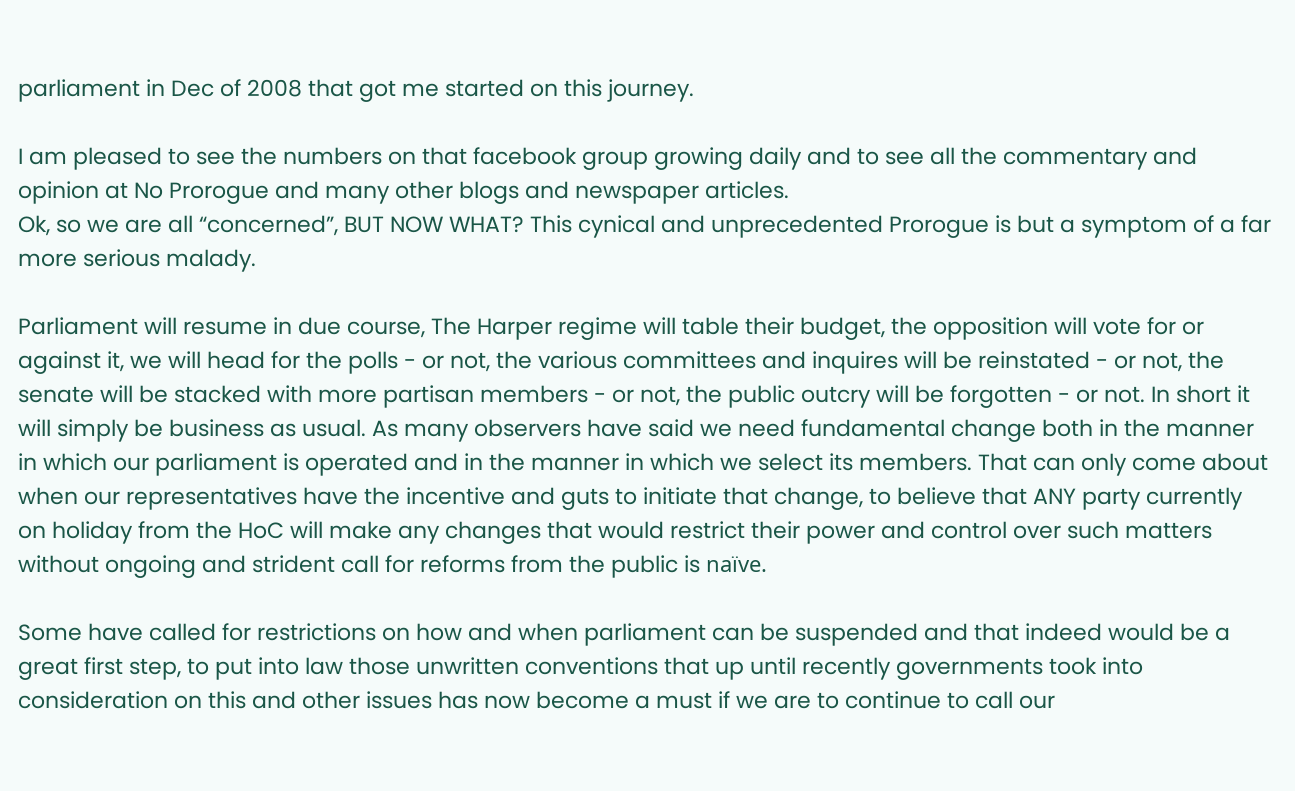parliament in Dec of 2008 that got me started on this journey.

I am pleased to see the numbers on that facebook group growing daily and to see all the commentary and opinion at No Prorogue and many other blogs and newspaper articles.
Ok, so we are all “concerned”, BUT NOW WHAT? This cynical and unprecedented Prorogue is but a symptom of a far more serious malady.

Parliament will resume in due course, The Harper regime will table their budget, the opposition will vote for or against it, we will head for the polls - or not, the various committees and inquires will be reinstated - or not, the senate will be stacked with more partisan members - or not, the public outcry will be forgotten - or not. In short it will simply be business as usual. As many observers have said we need fundamental change both in the manner in which our parliament is operated and in the manner in which we select its members. That can only come about when our representatives have the incentive and guts to initiate that change, to believe that ANY party currently on holiday from the HoC will make any changes that would restrict their power and control over such matters without ongoing and strident call for reforms from the public is naïve.

Some have called for restrictions on how and when parliament can be suspended and that indeed would be a great first step, to put into law those unwritten conventions that up until recently governments took into consideration on this and other issues has now become a must if we are to continue to call our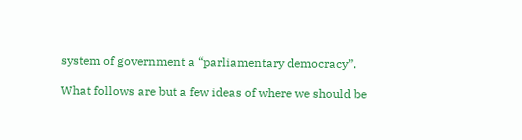system of government a “parliamentary democracy”.

What follows are but a few ideas of where we should be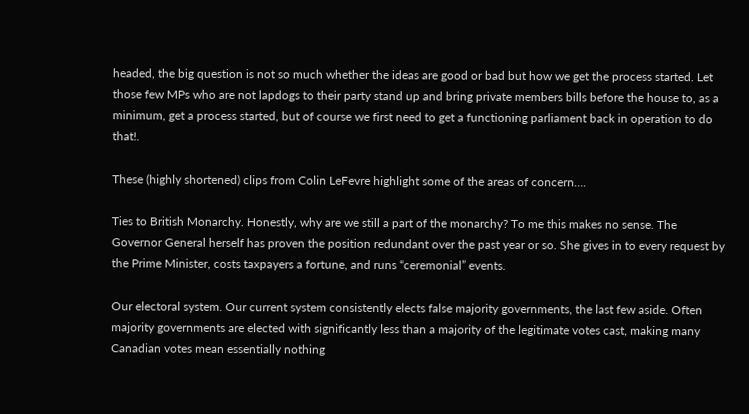headed, the big question is not so much whether the ideas are good or bad but how we get the process started. Let those few MPs who are not lapdogs to their party stand up and bring private members bills before the house to, as a minimum, get a process started, but of course we first need to get a functioning parliament back in operation to do that!.

These (highly shortened) clips from Colin LeFevre highlight some of the areas of concern….

Ties to British Monarchy. Honestly, why are we still a part of the monarchy? To me this makes no sense. The Governor General herself has proven the position redundant over the past year or so. She gives in to every request by the Prime Minister, costs taxpayers a fortune, and runs “ceremonial” events.

Our electoral system. Our current system consistently elects false majority governments, the last few aside. Often majority governments are elected with significantly less than a majority of the legitimate votes cast, making many Canadian votes mean essentially nothing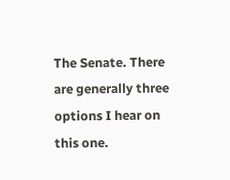The Senate. There are generally three options I hear on this one.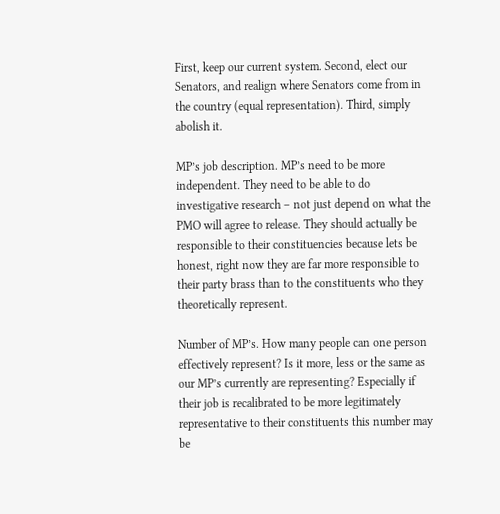First, keep our current system. Second, elect our Senators, and realign where Senators come from in the country (equal representation). Third, simply abolish it.

MP’s job description. MP’s need to be more independent. They need to be able to do investigative research – not just depend on what the PMO will agree to release. They should actually be responsible to their constituencies because lets be honest, right now they are far more responsible to their party brass than to the constituents who they theoretically represent.

Number of MP’s. How many people can one person effectively represent? Is it more, less or the same as our MP’s currently are representing? Especially if their job is recalibrated to be more legitimately representative to their constituents this number may be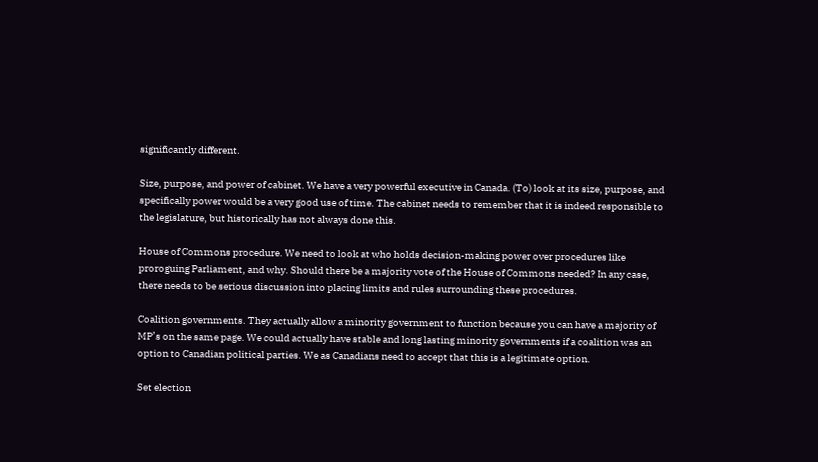significantly different.

Size, purpose, and power of cabinet. We have a very powerful executive in Canada. (To) look at its size, purpose, and specifically power would be a very good use of time. The cabinet needs to remember that it is indeed responsible to the legislature, but historically has not always done this.

House of Commons procedure. We need to look at who holds decision-making power over procedures like proroguing Parliament, and why. Should there be a majority vote of the House of Commons needed? In any case, there needs to be serious discussion into placing limits and rules surrounding these procedures.

Coalition governments. They actually allow a minority government to function because you can have a majority of MP’s on the same page. We could actually have stable and long lasting minority governments if a coalition was an option to Canadian political parties. We as Canadians need to accept that this is a legitimate option.

Set election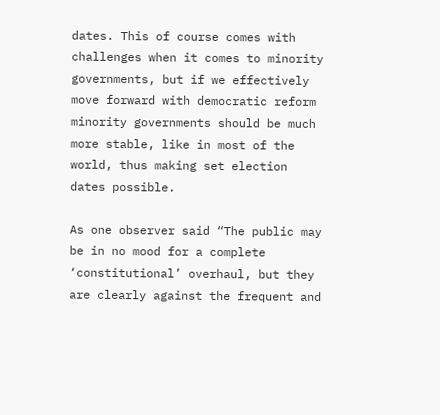dates. This of course comes with challenges when it comes to minority governments, but if we effectively move forward with democratic reform minority governments should be much more stable, like in most of the world, thus making set election dates possible.

As one observer said “The public may be in no mood for a complete ‘constitutional’ overhaul, but they are clearly against the frequent and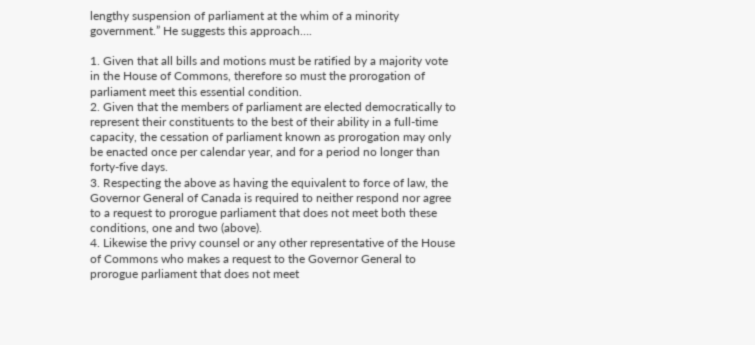lengthy suspension of parliament at the whim of a minority government.” He suggests this approach….

1. Given that all bills and motions must be ratified by a majority vote in the House of Commons, therefore so must the prorogation of parliament meet this essential condition.
2. Given that the members of parliament are elected democratically to represent their constituents to the best of their ability in a full-time capacity, the cessation of parliament known as prorogation may only be enacted once per calendar year, and for a period no longer than forty-five days.
3. Respecting the above as having the equivalent to force of law, the Governor General of Canada is required to neither respond nor agree to a request to prorogue parliament that does not meet both these conditions, one and two (above).
4. Likewise the privy counsel or any other representative of the House of Commons who makes a request to the Governor General to prorogue parliament that does not meet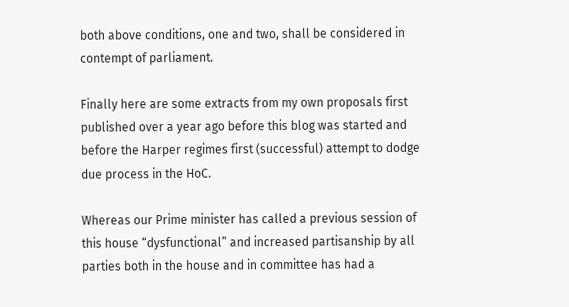both above conditions, one and two, shall be considered in contempt of parliament.

Finally here are some extracts from my own proposals first published over a year ago before this blog was started and before the Harper regimes first (successful) attempt to dodge due process in the HoC.

Whereas our Prime minister has called a previous session of this house “dysfunctional” and increased partisanship by all parties both in the house and in committee has had a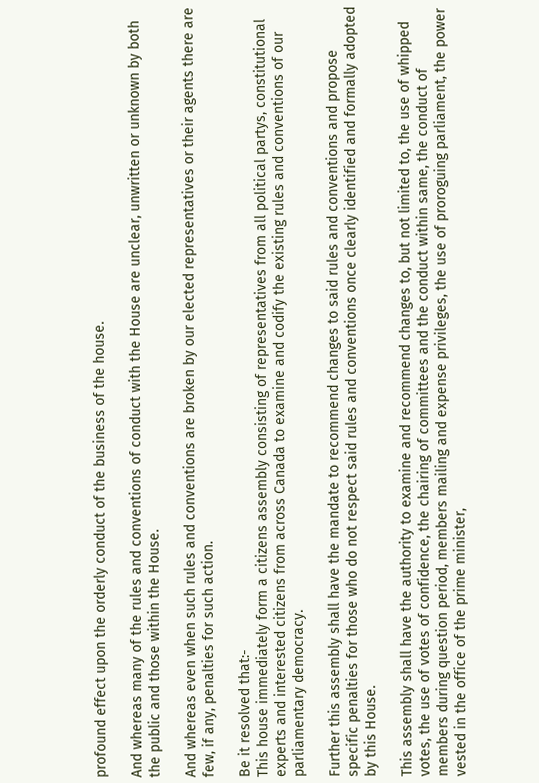profound effect upon the orderly conduct of the business of the house.

And whereas many of the rules and conventions of conduct with the House are unclear, unwritten or unknown by both the public and those within the House.

And whereas even when such rules and conventions are broken by our elected representatives or their agents there are few, if any, penalties for such action.

Be it resolved that:-
This house immediately form a citizens assembly consisting of representatives from all political partys, constitutional experts and interested citizens from across Canada to examine and codify the existing rules and conventions of our parliamentary democracy.

Further this assembly shall have the mandate to recommend changes to said rules and conventions and propose specific penalties for those who do not respect said rules and conventions once clearly identified and formally adopted by this House.

This assembly shall have the authority to examine and recommend changes to, but not limited to, the use of whipped votes, the use of votes of confidence, the chairing of committees and the conduct within same, the conduct of members during question period, members mailing and expense privileges, the use of proroguing parliament, the power vested in the office of the prime minister,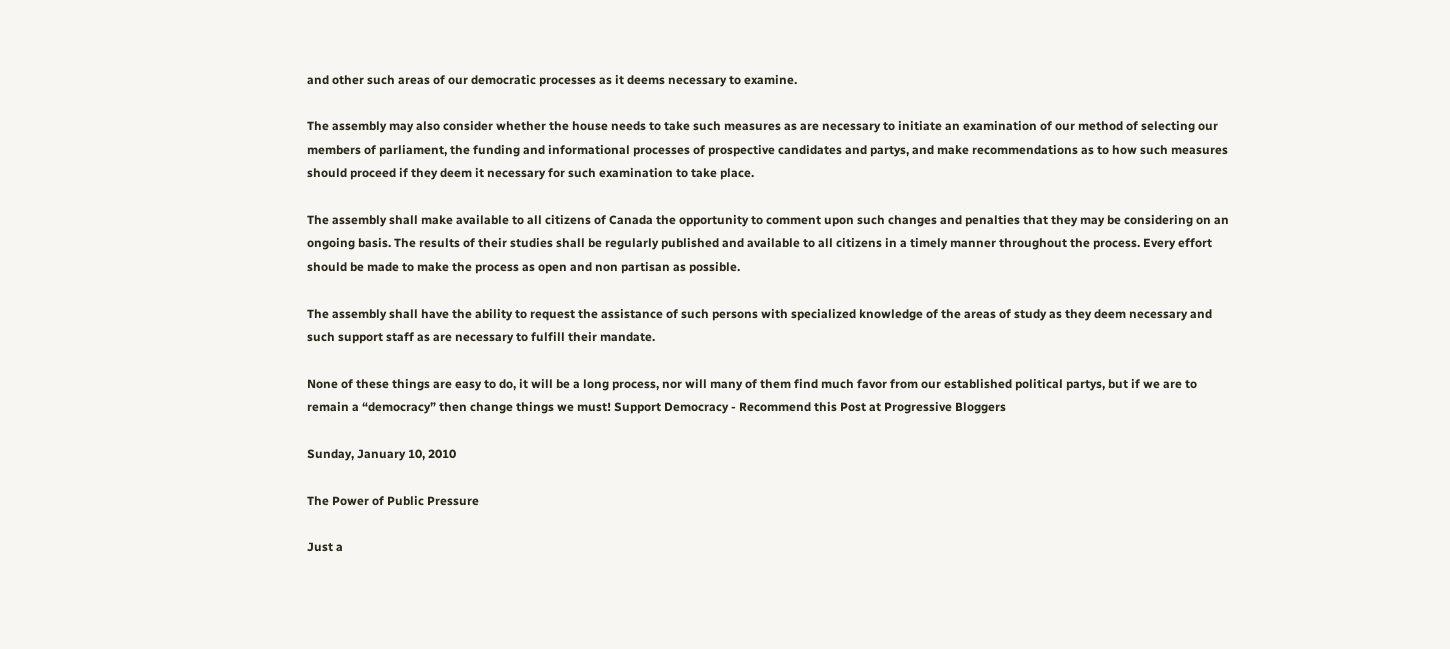and other such areas of our democratic processes as it deems necessary to examine.

The assembly may also consider whether the house needs to take such measures as are necessary to initiate an examination of our method of selecting our members of parliament, the funding and informational processes of prospective candidates and partys, and make recommendations as to how such measures should proceed if they deem it necessary for such examination to take place.

The assembly shall make available to all citizens of Canada the opportunity to comment upon such changes and penalties that they may be considering on an ongoing basis. The results of their studies shall be regularly published and available to all citizens in a timely manner throughout the process. Every effort should be made to make the process as open and non partisan as possible.

The assembly shall have the ability to request the assistance of such persons with specialized knowledge of the areas of study as they deem necessary and such support staff as are necessary to fulfill their mandate.

None of these things are easy to do, it will be a long process, nor will many of them find much favor from our established political partys, but if we are to remain a “democracy” then change things we must! Support Democracy - Recommend this Post at Progressive Bloggers

Sunday, January 10, 2010

The Power of Public Pressure

Just a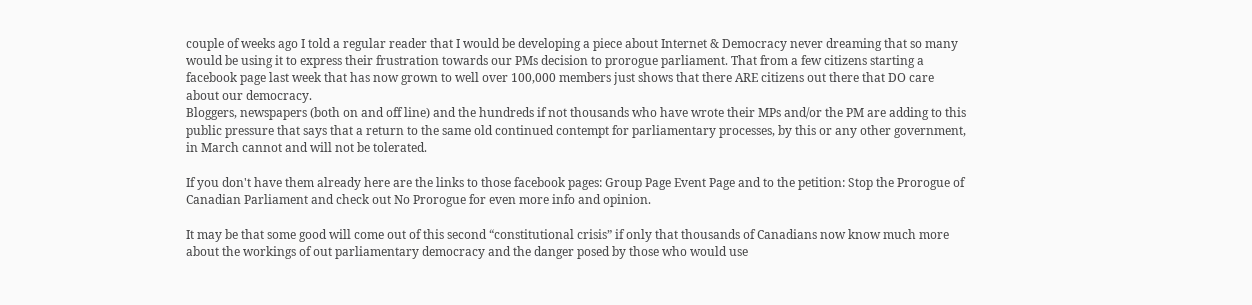couple of weeks ago I told a regular reader that I would be developing a piece about Internet & Democracy never dreaming that so many would be using it to express their frustration towards our PMs decision to prorogue parliament. That from a few citizens starting a facebook page last week that has now grown to well over 100,000 members just shows that there ARE citizens out there that DO care about our democracy.
Bloggers, newspapers (both on and off line) and the hundreds if not thousands who have wrote their MPs and/or the PM are adding to this public pressure that says that a return to the same old continued contempt for parliamentary processes, by this or any other government, in March cannot and will not be tolerated.

If you don't have them already here are the links to those facebook pages: Group Page Event Page and to the petition: Stop the Prorogue of Canadian Parliament and check out No Prorogue for even more info and opinion.

It may be that some good will come out of this second “constitutional crisis” if only that thousands of Canadians now know much more about the workings of out parliamentary democracy and the danger posed by those who would use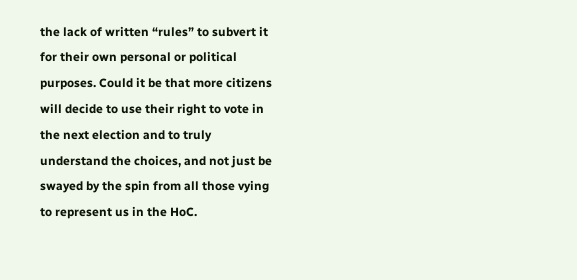the lack of written “rules” to subvert it for their own personal or political purposes. Could it be that more citizens will decide to use their right to vote in the next election and to truly understand the choices, and not just be swayed by the spin from all those vying to represent us in the HoC.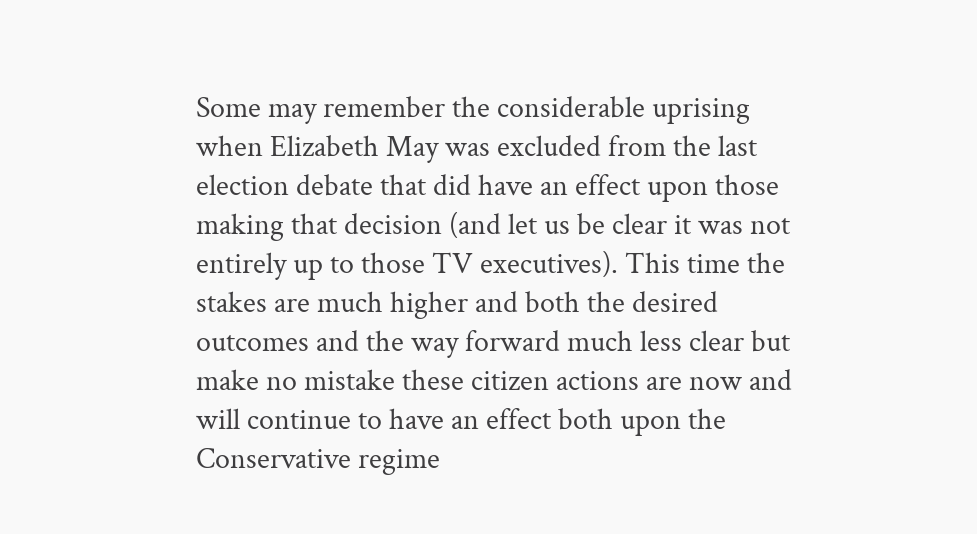Some may remember the considerable uprising when Elizabeth May was excluded from the last election debate that did have an effect upon those making that decision (and let us be clear it was not entirely up to those TV executives). This time the stakes are much higher and both the desired outcomes and the way forward much less clear but make no mistake these citizen actions are now and will continue to have an effect both upon the Conservative regime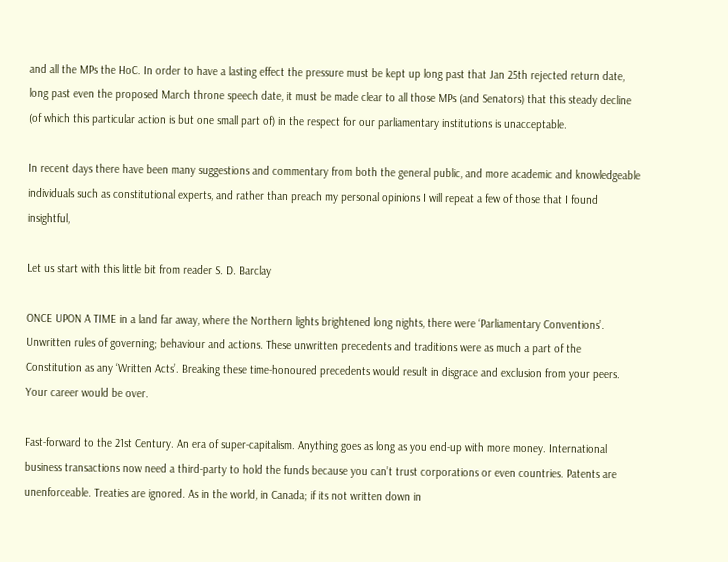and all the MPs the HoC. In order to have a lasting effect the pressure must be kept up long past that Jan 25th rejected return date, long past even the proposed March throne speech date, it must be made clear to all those MPs (and Senators) that this steady decline (of which this particular action is but one small part of) in the respect for our parliamentary institutions is unacceptable.

In recent days there have been many suggestions and commentary from both the general public, and more academic and knowledgeable individuals such as constitutional experts, and rather than preach my personal opinions I will repeat a few of those that I found insightful,

Let us start with this little bit from reader S. D. Barclay

ONCE UPON A TIME in a land far away, where the Northern lights brightened long nights, there were ‘Parliamentary Conventions’. Unwritten rules of governing; behaviour and actions. These unwritten precedents and traditions were as much a part of the Constitution as any ‘Written Acts’. Breaking these time-honoured precedents would result in disgrace and exclusion from your peers. Your career would be over.

Fast-forward to the 21st Century. An era of super-capitalism. Anything goes as long as you end-up with more money. International business transactions now need a third-party to hold the funds because you can’t trust corporations or even countries. Patents are unenforceable. Treaties are ignored. As in the world, in Canada; if its not written down in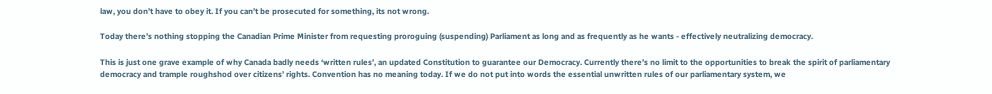law, you don’t have to obey it. If you can’t be prosecuted for something, its not wrong.

Today there’s nothing stopping the Canadian Prime Minister from requesting proroguing (suspending) Parliament as long and as frequently as he wants - effectively neutralizing democracy.

This is just one grave example of why Canada badly needs ‘written rules’, an updated Constitution to guarantee our Democracy. Currently there’s no limit to the opportunities to break the spirit of parliamentary democracy and trample roughshod over citizens’ rights. Convention has no meaning today. If we do not put into words the essential unwritten rules of our parliamentary system, we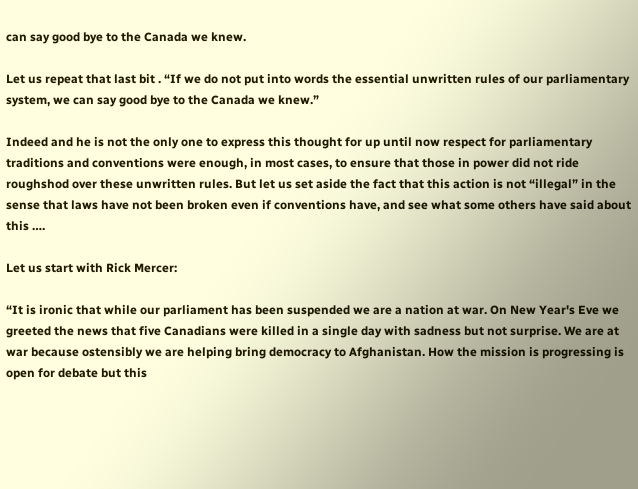can say good bye to the Canada we knew.

Let us repeat that last bit . “If we do not put into words the essential unwritten rules of our parliamentary system, we can say good bye to the Canada we knew.”

Indeed and he is not the only one to express this thought for up until now respect for parliamentary traditions and conventions were enough, in most cases, to ensure that those in power did not ride roughshod over these unwritten rules. But let us set aside the fact that this action is not “illegal” in the sense that laws have not been broken even if conventions have, and see what some others have said about this ….

Let us start with Rick Mercer:

“It is ironic that while our parliament has been suspended we are a nation at war. On New Year's Eve we greeted the news that five Canadians were killed in a single day with sadness but not surprise. We are at war because ostensibly we are helping bring democracy to Afghanistan. How the mission is progressing is open for debate but this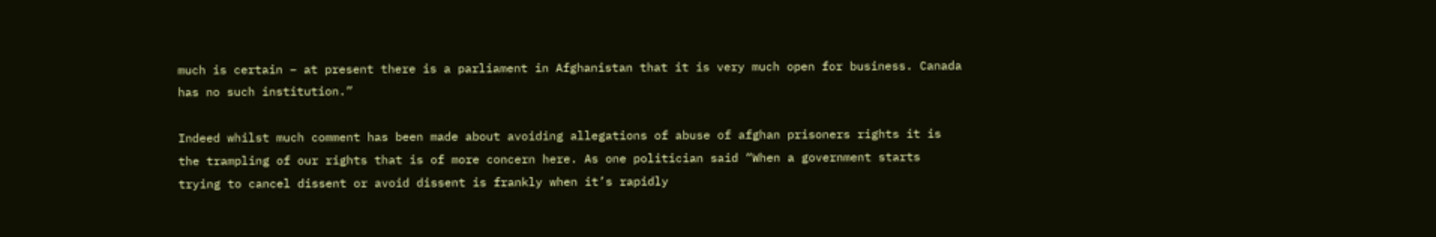much is certain – at present there is a parliament in Afghanistan that it is very much open for business. Canada has no such institution.”

Indeed whilst much comment has been made about avoiding allegations of abuse of afghan prisoners rights it is the trampling of our rights that is of more concern here. As one politician said “When a government starts trying to cancel dissent or avoid dissent is frankly when it’s rapidly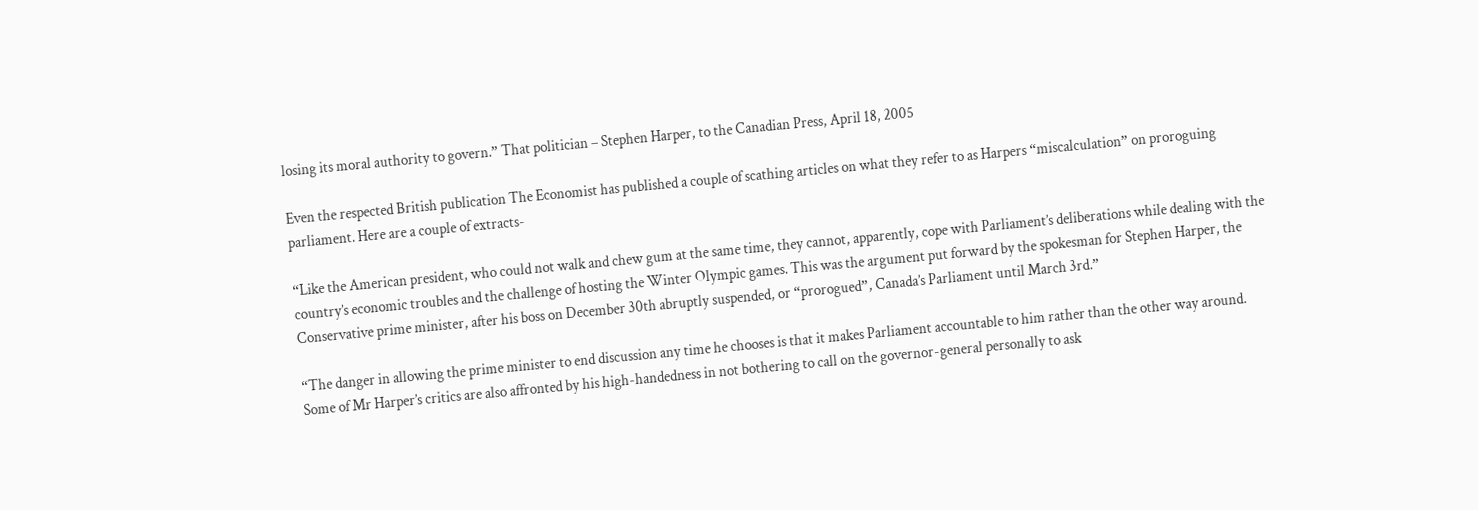losing its moral authority to govern.” That politician – Stephen Harper, to the Canadian Press, April 18, 2005

Even the respected British publication The Economist has published a couple of scathing articles on what they refer to as Harpers “miscalculation” on proroguing parliament. Here are a couple of extracts-

“Like the American president, who could not walk and chew gum at the same time, they cannot, apparently, cope with Parliament’s deliberations while dealing with the country’s economic troubles and the challenge of hosting the Winter Olympic games. This was the argument put forward by the spokesman for Stephen Harper, the Conservative prime minister, after his boss on December 30th abruptly suspended, or “prorogued”, Canada’s Parliament until March 3rd.”

“The danger in allowing the prime minister to end discussion any time he chooses is that it makes Parliament accountable to him rather than the other way around. Some of Mr Harper’s critics are also affronted by his high-handedness in not bothering to call on the governor-general personally to ask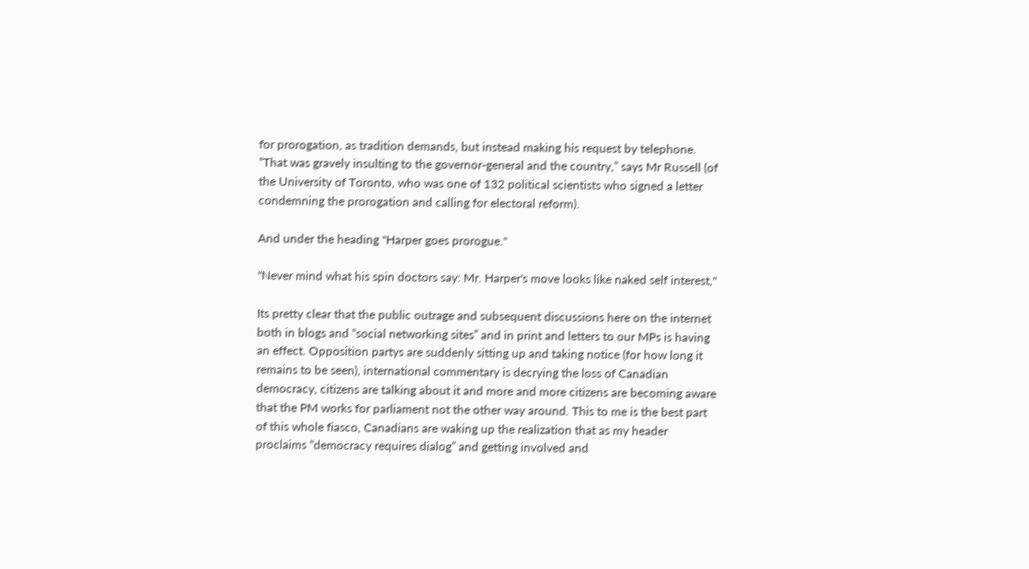for prorogation, as tradition demands, but instead making his request by telephone. “That was gravely insulting to the governor-general and the country,” says Mr Russell (of the University of Toronto, who was one of 132 political scientists who signed a letter condemning the prorogation and calling for electoral reform).

And under the heading "Harper goes prorogue."

"Never mind what his spin doctors say: Mr. Harper's move looks like naked self interest,"

Its pretty clear that the public outrage and subsequent discussions here on the internet both in blogs and “social networking sites” and in print and letters to our MPs is having an effect. Opposition partys are suddenly sitting up and taking notice (for how long it remains to be seen), international commentary is decrying the loss of Canadian democracy, citizens are talking about it and more and more citizens are becoming aware that the PM works for parliament not the other way around. This to me is the best part of this whole fiasco, Canadians are waking up the realization that as my header proclaims “democracy requires dialog” and getting involved and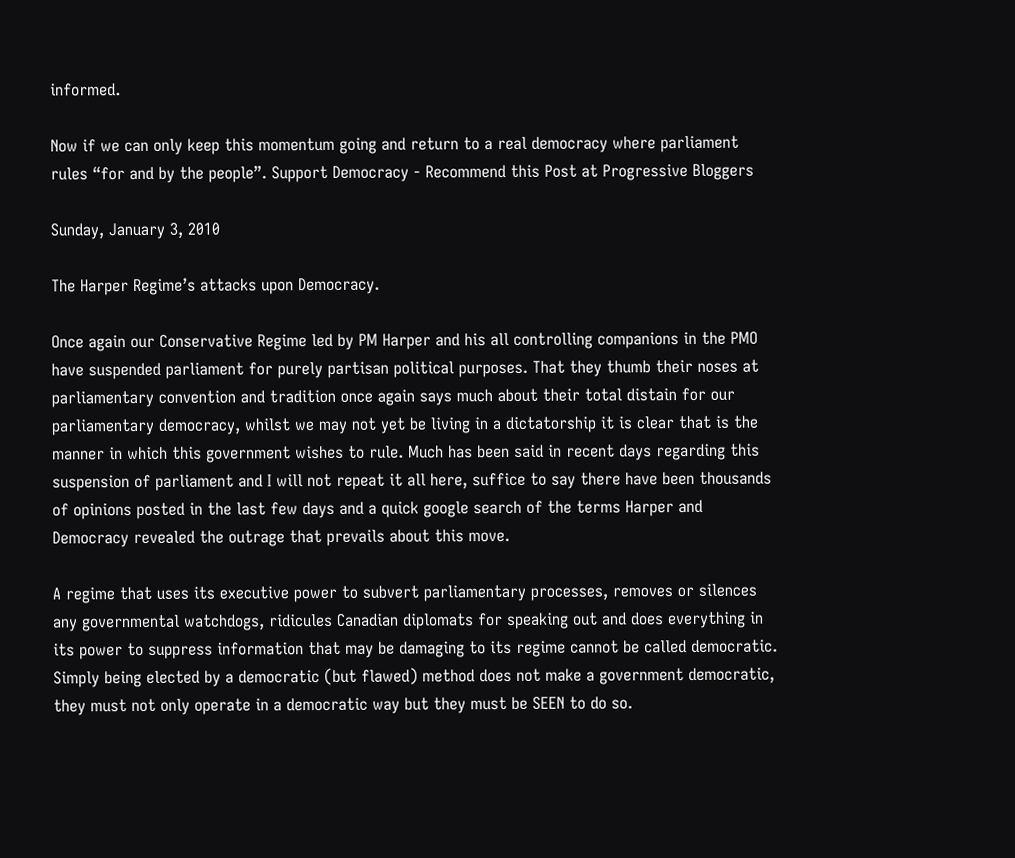informed.

Now if we can only keep this momentum going and return to a real democracy where parliament rules “for and by the people”. Support Democracy - Recommend this Post at Progressive Bloggers

Sunday, January 3, 2010

The Harper Regime’s attacks upon Democracy.

Once again our Conservative Regime led by PM Harper and his all controlling companions in the PMO have suspended parliament for purely partisan political purposes. That they thumb their noses at parliamentary convention and tradition once again says much about their total distain for our parliamentary democracy, whilst we may not yet be living in a dictatorship it is clear that is the manner in which this government wishes to rule. Much has been said in recent days regarding this suspension of parliament and I will not repeat it all here, suffice to say there have been thousands of opinions posted in the last few days and a quick google search of the terms Harper and Democracy revealed the outrage that prevails about this move.

A regime that uses its executive power to subvert parliamentary processes, removes or silences any governmental watchdogs, ridicules Canadian diplomats for speaking out and does everything in its power to suppress information that may be damaging to its regime cannot be called democratic. Simply being elected by a democratic (but flawed) method does not make a government democratic, they must not only operate in a democratic way but they must be SEEN to do so.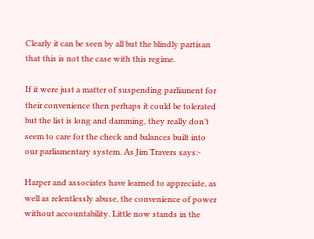Clearly it can be seen by all but the blindly partisan that this is not the case with this regime.

If it were just a matter of suspending parliament for their convenience then perhaps it could be tolerated but the list is long and damming, they really don’t seem to care for the check and balances built into our parliamentary system. As Jim Travers says:-

Harper and associates have learned to appreciate, as well as relentlessly abuse, the convenience of power without accountability. Little now stands in the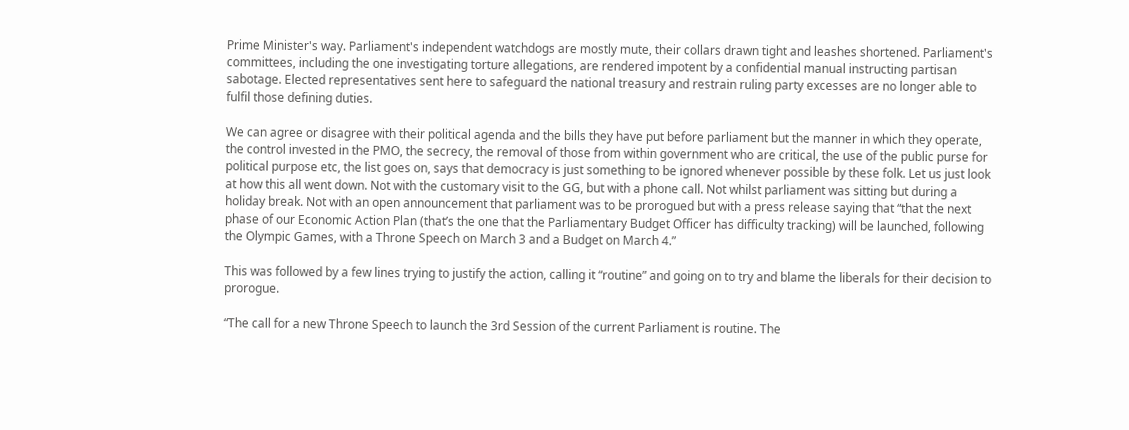Prime Minister's way. Parliament's independent watchdogs are mostly mute, their collars drawn tight and leashes shortened. Parliament's committees, including the one investigating torture allegations, are rendered impotent by a confidential manual instructing partisan sabotage. Elected representatives sent here to safeguard the national treasury and restrain ruling party excesses are no longer able to fulfil those defining duties.

We can agree or disagree with their political agenda and the bills they have put before parliament but the manner in which they operate, the control invested in the PMO, the secrecy, the removal of those from within government who are critical, the use of the public purse for political purpose etc, the list goes on, says that democracy is just something to be ignored whenever possible by these folk. Let us just look at how this all went down. Not with the customary visit to the GG, but with a phone call. Not whilst parliament was sitting but during a holiday break. Not with an open announcement that parliament was to be prorogued but with a press release saying that “that the next phase of our Economic Action Plan (that’s the one that the Parliamentary Budget Officer has difficulty tracking) will be launched, following the Olympic Games, with a Throne Speech on March 3 and a Budget on March 4.”

This was followed by a few lines trying to justify the action, calling it “routine” and going on to try and blame the liberals for their decision to prorogue.

“The call for a new Throne Speech to launch the 3rd Session of the current Parliament is routine. The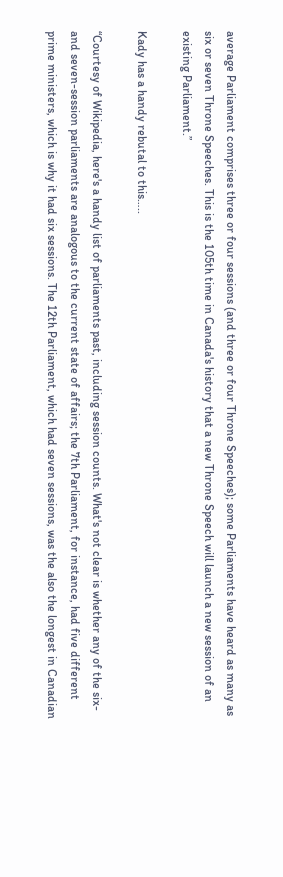average Parliament comprises three or four sessions (and three or four Throne Speeches); some Parliaments have heard as many as six or seven Throne Speeches. This is the 105th time in Canada's history that a new Throne Speech will launch a new session of an existing Parliament.”

Kady has a handy rebutal to this…..

“Courtesy of Wikipedia, here's a handy list of parliaments past, including session counts. What's not clear is whether any of the six- and seven-session parliaments are analogous to the current state of affairs; the 7th Parliament, for instance, had five different prime ministers, which is why it had six sessions. The 12th Parliament, which had seven sessions, was the also the longest in Canadian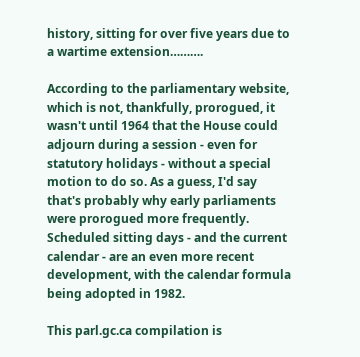history, sitting for over five years due to a wartime extension……….

According to the parliamentary website, which is not, thankfully, prorogued, it wasn't until 1964 that the House could adjourn during a session - even for statutory holidays - without a special motion to do so. As a guess, I'd say that's probably why early parliaments were prorogued more frequently. Scheduled sitting days - and the current calendar - are an even more recent development, with the calendar formula being adopted in 1982.

This parl.gc.ca compilation is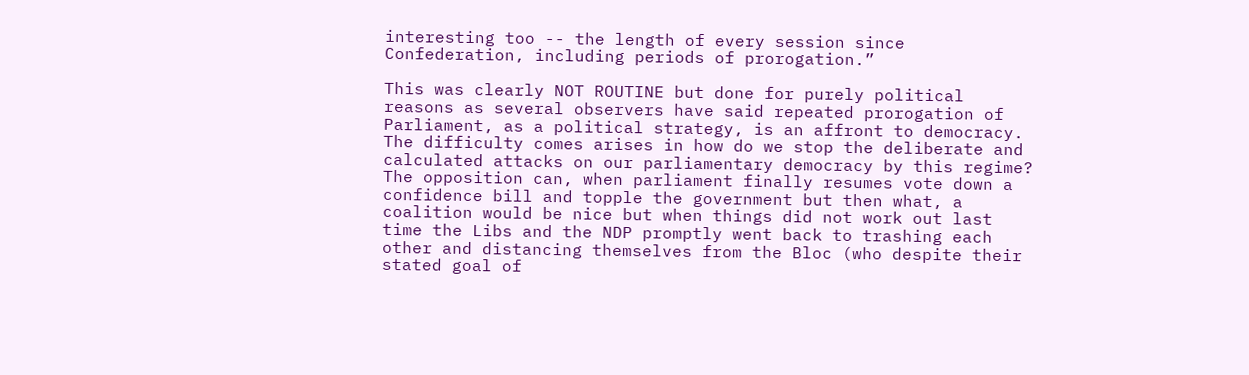interesting too -- the length of every session since Confederation, including periods of prorogation.”

This was clearly NOT ROUTINE but done for purely political reasons as several observers have said repeated prorogation of Parliament, as a political strategy, is an affront to democracy. The difficulty comes arises in how do we stop the deliberate and calculated attacks on our parliamentary democracy by this regime? The opposition can, when parliament finally resumes vote down a confidence bill and topple the government but then what, a coalition would be nice but when things did not work out last time the Libs and the NDP promptly went back to trashing each other and distancing themselves from the Bloc (who despite their stated goal of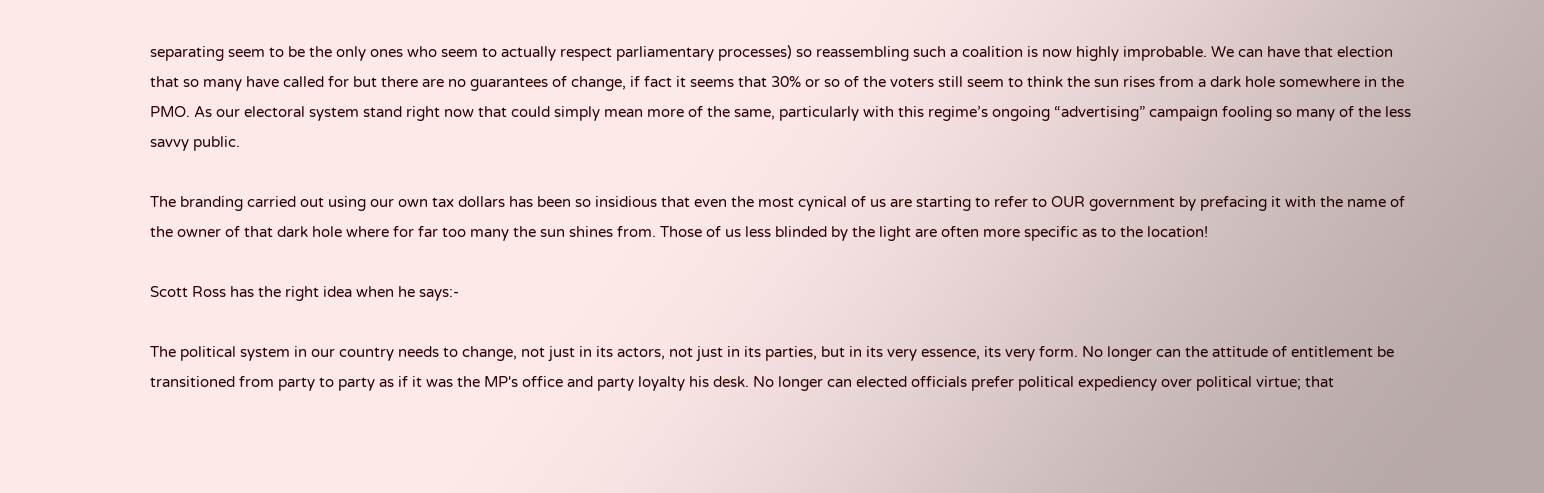separating seem to be the only ones who seem to actually respect parliamentary processes) so reassembling such a coalition is now highly improbable. We can have that election that so many have called for but there are no guarantees of change, if fact it seems that 30% or so of the voters still seem to think the sun rises from a dark hole somewhere in the PMO. As our electoral system stand right now that could simply mean more of the same, particularly with this regime’s ongoing “advertising” campaign fooling so many of the less savvy public.

The branding carried out using our own tax dollars has been so insidious that even the most cynical of us are starting to refer to OUR government by prefacing it with the name of the owner of that dark hole where for far too many the sun shines from. Those of us less blinded by the light are often more specific as to the location!

Scott Ross has the right idea when he says:-

The political system in our country needs to change, not just in its actors, not just in its parties, but in its very essence, its very form. No longer can the attitude of entitlement be transitioned from party to party as if it was the MP's office and party loyalty his desk. No longer can elected officials prefer political expediency over political virtue; that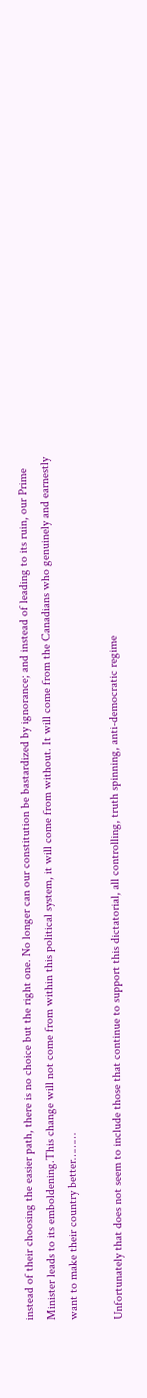instead of their choosing the easier path, there is no choice but the right one. No longer can our constitution be bastardized by ignorance; and instead of leading to its ruin, our Prime Minister leads to its emboldening.This change will not come from within this political system, it will come from without. It will come from the Canadians who genuinely and earnestly want to make their country better………

Unfortunately that does not seem to include those that continue to support this dictatorial, all controlling, truth spinning, anti-democratic regime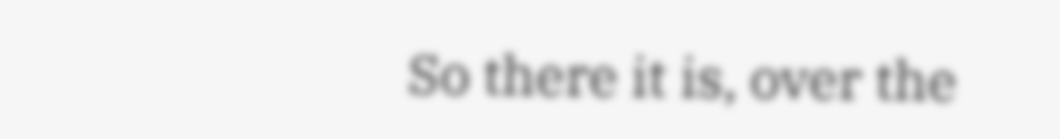So there it is, over the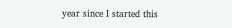year since I started this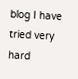blog I have tried very hard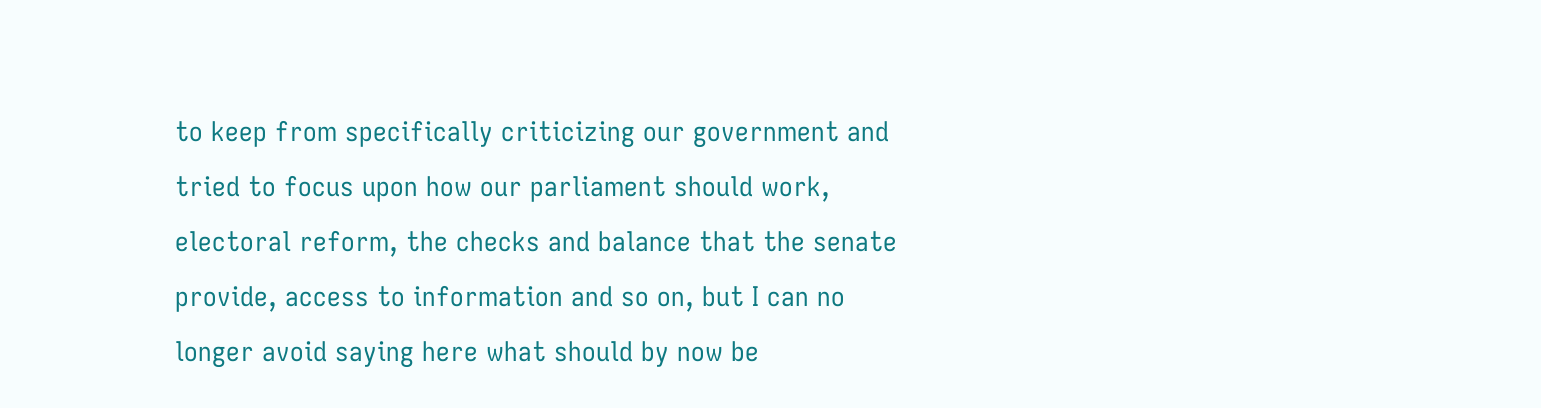to keep from specifically criticizing our government and tried to focus upon how our parliament should work, electoral reform, the checks and balance that the senate provide, access to information and so on, but I can no longer avoid saying here what should by now be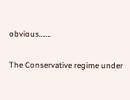obvious…….

The Conservative regime under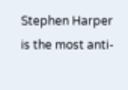Stephen Harper is the most anti-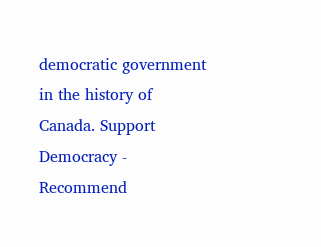democratic government in the history of Canada. Support Democracy - Recommend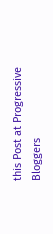this Post at Progressive Bloggers